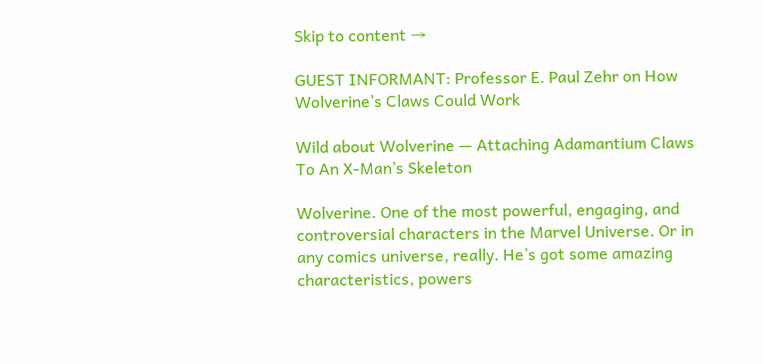Skip to content →

GUEST INFORMANT: Professor E. Paul Zehr on How Wolverine’s Claws Could Work

Wild about Wolverine — Attaching Adamantium Claws To An X-Man’s Skeleton

Wolverine. One of the most powerful, engaging, and controversial characters in the Marvel Universe. Or in any comics universe, really. He’s got some amazing characteristics, powers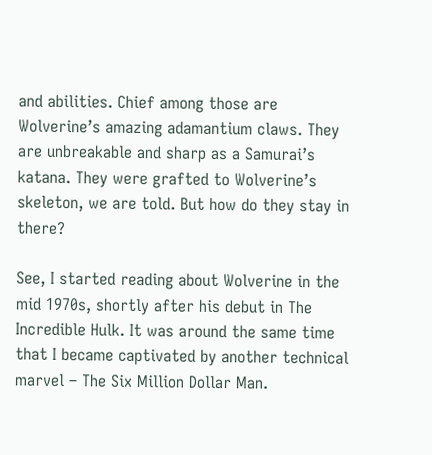and abilities. Chief among those are Wolverine’s amazing adamantium claws. They are unbreakable and sharp as a Samurai’s katana. They were grafted to Wolverine’s skeleton, we are told. But how do they stay in there?

See, I started reading about Wolverine in the mid 1970s, shortly after his debut in The Incredible Hulk. It was around the same time that I became captivated by another technical marvel – The Six Million Dollar Man.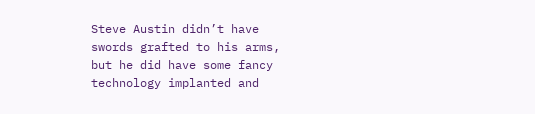Steve Austin didn’t have swords grafted to his arms, but he did have some fancy technology implanted and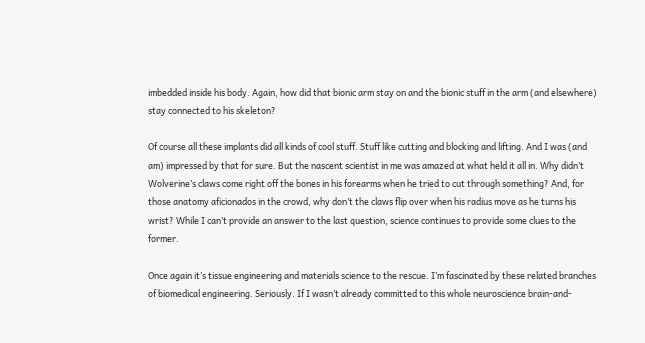imbedded inside his body. Again, how did that bionic arm stay on and the bionic stuff in the arm (and elsewhere) stay connected to his skeleton?

Of course all these implants did all kinds of cool stuff. Stuff like cutting and blocking and lifting. And I was (and am) impressed by that for sure. But the nascent scientist in me was amazed at what held it all in. Why didn’t Wolverine’s claws come right off the bones in his forearms when he tried to cut through something? And, for those anatomy aficionados in the crowd, why don’t the claws flip over when his radius move as he turns his wrist? While I can’t provide an answer to the last question, science continues to provide some clues to the former.

Once again it’s tissue engineering and materials science to the rescue. I’m fascinated by these related branches of biomedical engineering. Seriously. If I wasn’t already committed to this whole neuroscience brain-and-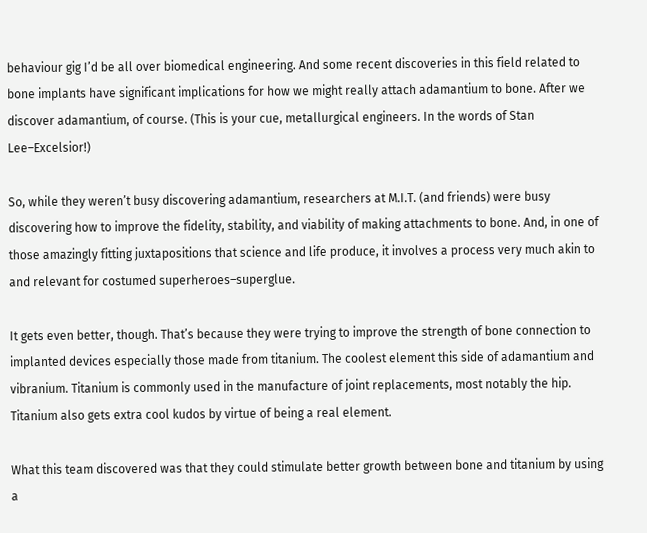behaviour gig I’d be all over biomedical engineering. And some recent discoveries in this field related to bone implants have significant implications for how we might really attach adamantium to bone. After we discover adamantium, of course. (This is your cue, metallurgical engineers. In the words of Stan Lee–Excelsior!)

So, while they weren’t busy discovering adamantium, researchers at M.I.T. (and friends) were busy discovering how to improve the fidelity, stability, and viability of making attachments to bone. And, in one of those amazingly fitting juxtapositions that science and life produce, it involves a process very much akin to and relevant for costumed superheroes–superglue.

It gets even better, though. That’s because they were trying to improve the strength of bone connection to implanted devices especially those made from titanium. The coolest element this side of adamantium and vibranium. Titanium is commonly used in the manufacture of joint replacements, most notably the hip. Titanium also gets extra cool kudos by virtue of being a real element.

What this team discovered was that they could stimulate better growth between bone and titanium by using a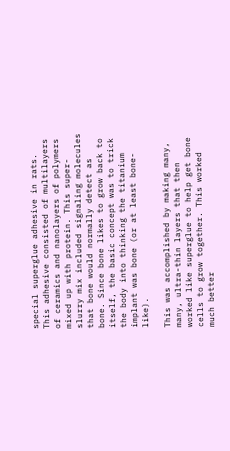special superglue adhesive in rats. This adhesive consisted of multilayers of ceramics and nanolayers of polymers mixed up with protein. This super-slurry mix included signaling molecules that bone would normally detect as bone. Since bone likes to grow back to itself, the basic concept was to trick the body into thinking the titanium implant was bone (or at least bone-like).

This was accomplished by making many, many, ultra-thin layers that then worked like superglue to help get bone cells to grow together. This worked much better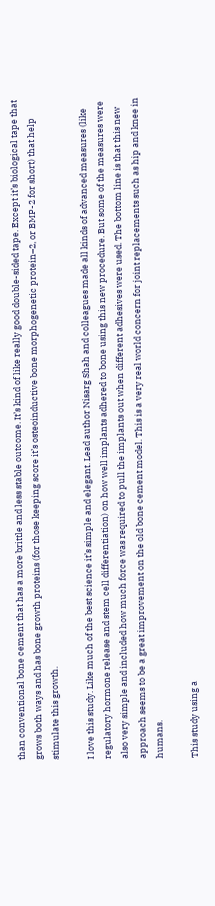than conventional bone cement that has a more brittle and less stable outcome. It’s kind of like really good double-sided tape. Except it’s biological tape that grows both ways and has bone growth proteins (for those keeping score it’s osteoinductive bone morphogenetic protein–2, or BMP-2 for short) that help stimulate this growth.

I love this study. Like much of the best science it’s simple and elegant. Lead author Nisarg Shah and colleagues made all kinds of advanced measures (like regulatory hormone release and stem cell differentiation) on how well implants adhered to bone using this new procedure. But some of the measures were also very simple and included how much force was required to pull the implants out when different adhesives were used. The bottom line is that this new approach seems to be a great improvement on the old bone cement model. This is a very real world concern for joint replacements such as hip and knee in humans.

This study using a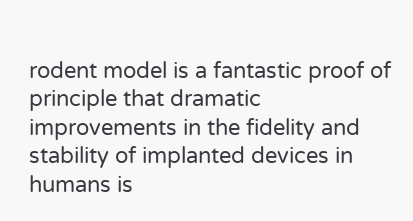rodent model is a fantastic proof of principle that dramatic improvements in the fidelity and stability of implanted devices in humans is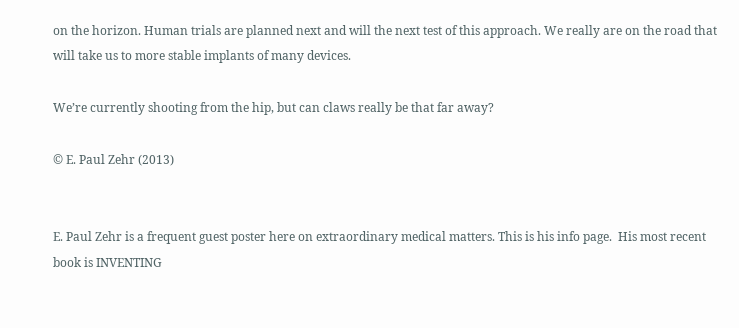on the horizon. Human trials are planned next and will the next test of this approach. We really are on the road that will take us to more stable implants of many devices.

We’re currently shooting from the hip, but can claws really be that far away?

© E. Paul Zehr (2013)


E. Paul Zehr is a frequent guest poster here on extraordinary medical matters. This is his info page.  His most recent book is INVENTING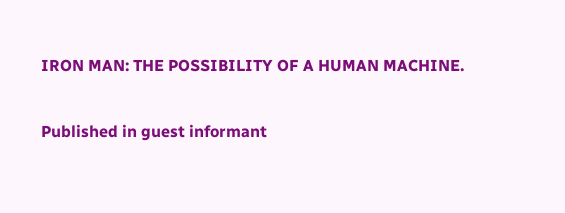IRON MAN: THE POSSIBILITY OF A HUMAN MACHINE.

Published in guest informant